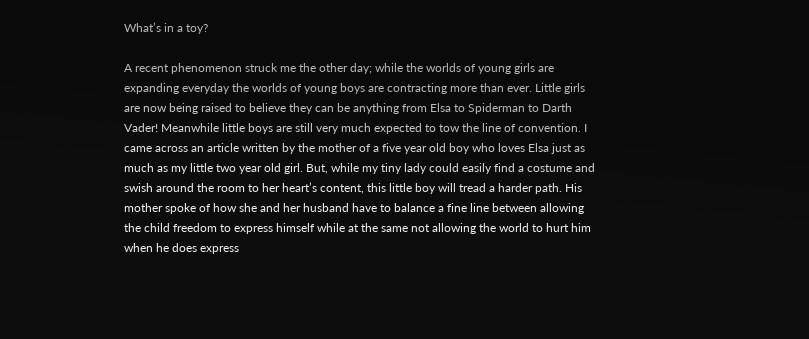What’s in a toy?

A recent phenomenon struck me the other day; while the worlds of young girls are expanding everyday the worlds of young boys are contracting more than ever. Little girls are now being raised to believe they can be anything from Elsa to Spiderman to Darth Vader! Meanwhile little boys are still very much expected to tow the line of convention. I came across an article written by the mother of a five year old boy who loves Elsa just as much as my little two year old girl. But, while my tiny lady could easily find a costume and swish around the room to her heart’s content, this little boy will tread a harder path. His mother spoke of how she and her husband have to balance a fine line between allowing the child freedom to express himself while at the same not allowing the world to hurt him when he does express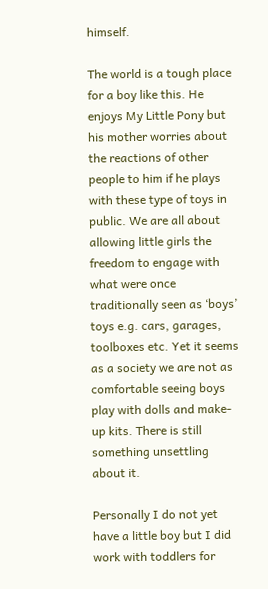himself.

The world is a tough place for a boy like this. He enjoys My Little Pony but his mother worries about the reactions of other people to him if he plays with these type of toys in public. We are all about allowing little girls the freedom to engage with what were once traditionally seen as ‘boys’ toys e.g. cars, garages, toolboxes etc. Yet it seems as a society we are not as comfortable seeing boys play with dolls and make-up kits. There is still something unsettling about it.

Personally I do not yet have a little boy but I did work with toddlers for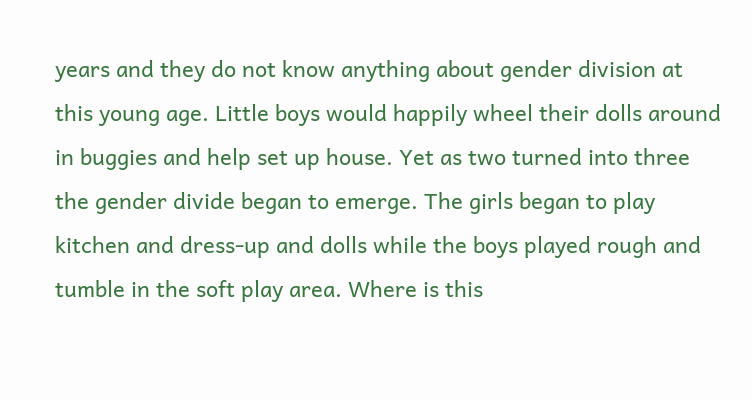years and they do not know anything about gender division at this young age. Little boys would happily wheel their dolls around in buggies and help set up house. Yet as two turned into three the gender divide began to emerge. The girls began to play kitchen and dress-up and dolls while the boys played rough and tumble in the soft play area. Where is this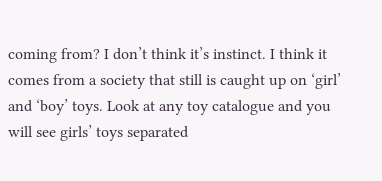coming from? I don’t think it’s instinct. I think it comes from a society that still is caught up on ‘girl’ and ‘boy’ toys. Look at any toy catalogue and you will see girls’ toys separated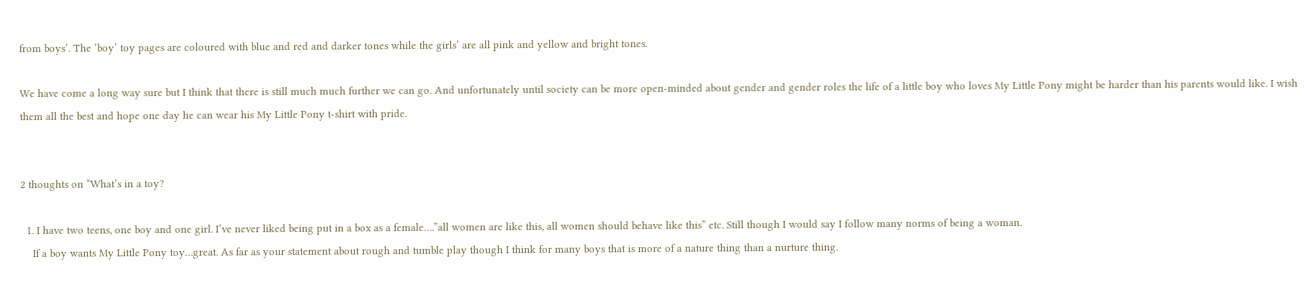from boys’. The ‘boy’ toy pages are coloured with blue and red and darker tones while the girls’ are all pink and yellow and bright tones.

We have come a long way sure but I think that there is still much much further we can go. And unfortunately until society can be more open-minded about gender and gender roles the life of a little boy who loves My Little Pony might be harder than his parents would like. I wish them all the best and hope one day he can wear his My Little Pony t-shirt with pride.


2 thoughts on “What’s in a toy?

  1. I have two teens, one boy and one girl. I’ve never liked being put in a box as a female….”all women are like this, all women should behave like this” etc. Still though I would say I follow many norms of being a woman.
    If a boy wants My Little Pony toy…great. As far as your statement about rough and tumble play though I think for many boys that is more of a nature thing than a nurture thing.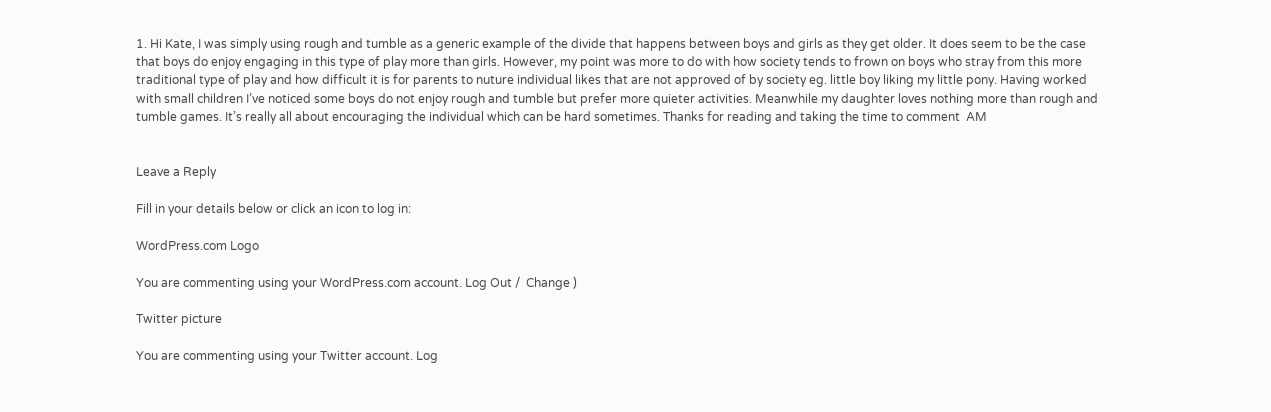1. Hi Kate, I was simply using rough and tumble as a generic example of the divide that happens between boys and girls as they get older. It does seem to be the case that boys do enjoy engaging in this type of play more than girls. However, my point was more to do with how society tends to frown on boys who stray from this more traditional type of play and how difficult it is for parents to nuture individual likes that are not approved of by society eg. little boy liking my little pony. Having worked with small children I’ve noticed some boys do not enjoy rough and tumble but prefer more quieter activities. Meanwhile my daughter loves nothing more than rough and tumble games. It’s really all about encouraging the individual which can be hard sometimes. Thanks for reading and taking the time to comment  AM


Leave a Reply

Fill in your details below or click an icon to log in:

WordPress.com Logo

You are commenting using your WordPress.com account. Log Out /  Change )

Twitter picture

You are commenting using your Twitter account. Log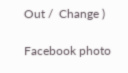Out /  Change )

Facebook photo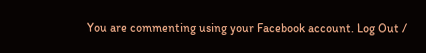You are commenting using your Facebook account. Log Out /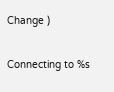Change )

Connecting to %s